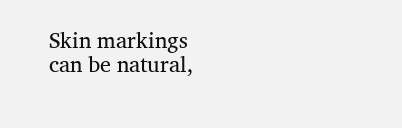Skin markings can be natural,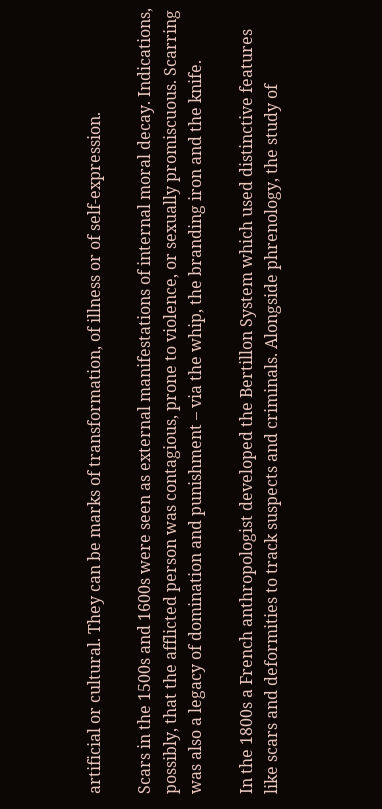artificial or cultural. They can be marks of transformation, of illness or of self-expression.

Scars in the 1500s and 1600s were seen as external manifestations of internal moral decay. Indications, possibly, that the afflicted person was contagious, prone to violence, or sexually promiscuous. Scarring was also a legacy of domination and punishment – via the whip, the branding iron and the knife.

In the 1800s a French anthropologist developed the Bertillon System which used distinctive features like scars and deformities to track suspects and criminals. Alongside phrenology, the study of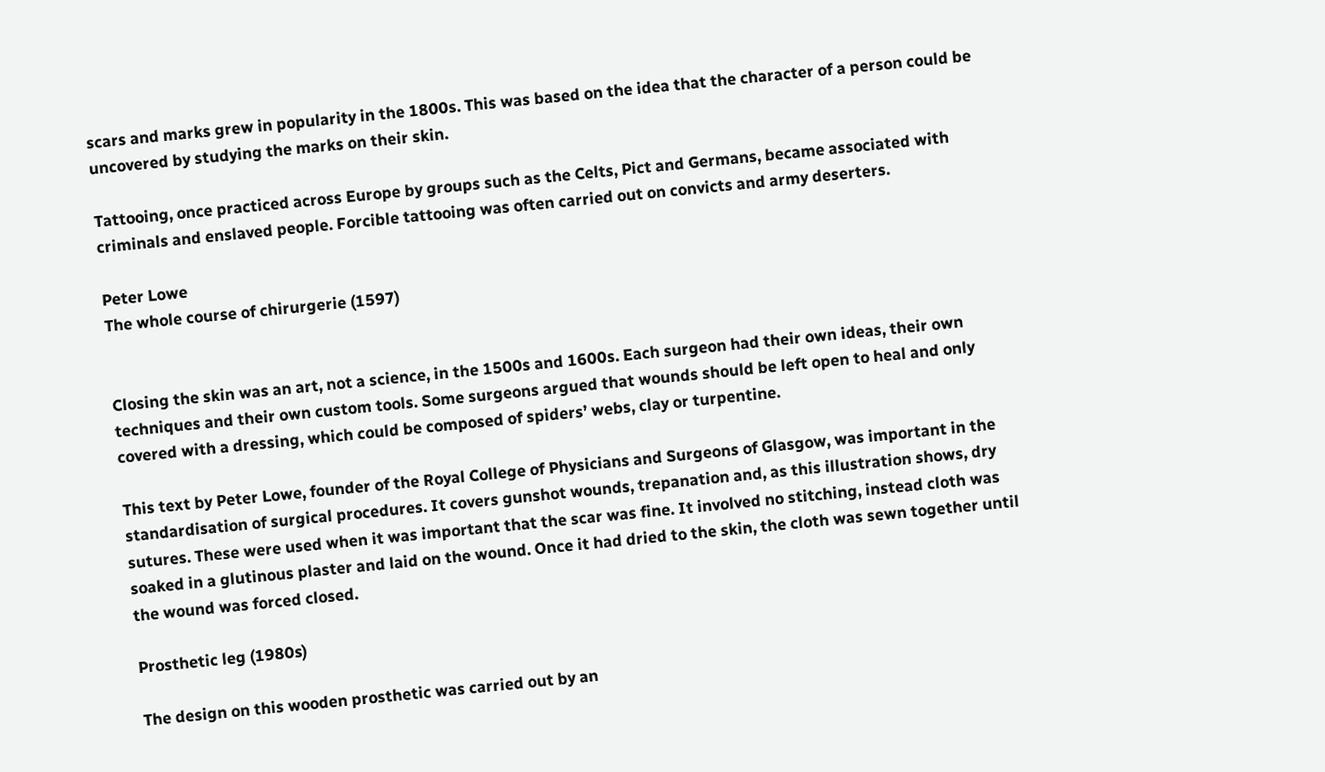scars and marks grew in popularity in the 1800s. This was based on the idea that the character of a person could be uncovered by studying the marks on their skin.

Tattooing, once practiced across Europe by groups such as the Celts, Pict and Germans, became associated with criminals and enslaved people. Forcible tattooing was often carried out on convicts and army deserters.

Peter Lowe
The whole course of chirurgerie (1597)


Closing the skin was an art, not a science, in the 1500s and 1600s. Each surgeon had their own ideas, their own techniques and their own custom tools. Some surgeons argued that wounds should be left open to heal and only covered with a dressing, which could be composed of spiders’ webs, clay or turpentine.

This text by Peter Lowe, founder of the Royal College of Physicians and Surgeons of Glasgow, was important in the standardisation of surgical procedures. It covers gunshot wounds, trepanation and, as this illustration shows, dry sutures. These were used when it was important that the scar was fine. It involved no stitching, instead cloth was soaked in a glutinous plaster and laid on the wound. Once it had dried to the skin, the cloth was sewn together until the wound was forced closed.

Prosthetic leg (1980s)

The design on this wooden prosthetic was carried out by an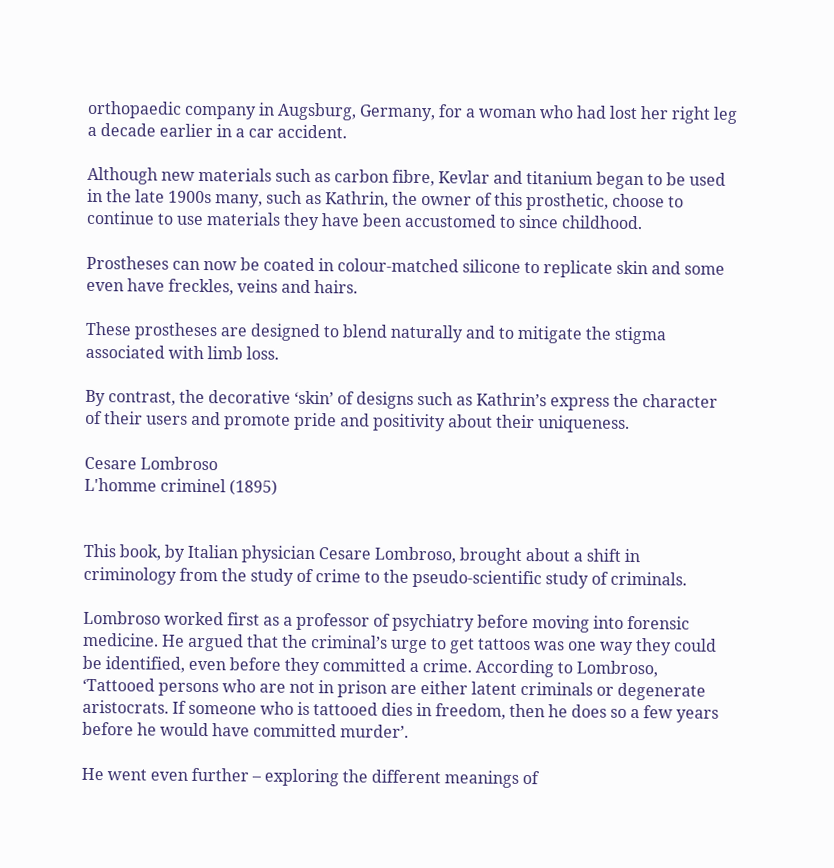orthopaedic company in Augsburg, Germany, for a woman who had lost her right leg a decade earlier in a car accident.

Although new materials such as carbon fibre, Kevlar and titanium began to be used in the late 1900s many, such as Kathrin, the owner of this prosthetic, choose to continue to use materials they have been accustomed to since childhood.

Prostheses can now be coated in colour-matched silicone to replicate skin and some even have freckles, veins and hairs.

These prostheses are designed to blend naturally and to mitigate the stigma associated with limb loss.

By contrast, the decorative ‘skin’ of designs such as Kathrin’s express the character of their users and promote pride and positivity about their uniqueness.

Cesare Lombroso
L'homme criminel (1895)


This book, by Italian physician Cesare Lombroso, brought about a shift in criminology from the study of crime to the pseudo-scientific study of criminals.

Lombroso worked first as a professor of psychiatry before moving into forensic medicine. He argued that the criminal’s urge to get tattoos was one way they could be identified, even before they committed a crime. According to Lombroso, ‘Tattooed persons who are not in prison are either latent criminals or degenerate aristocrats. If someone who is tattooed dies in freedom, then he does so a few years before he would have committed murder’.

He went even further – exploring the different meanings of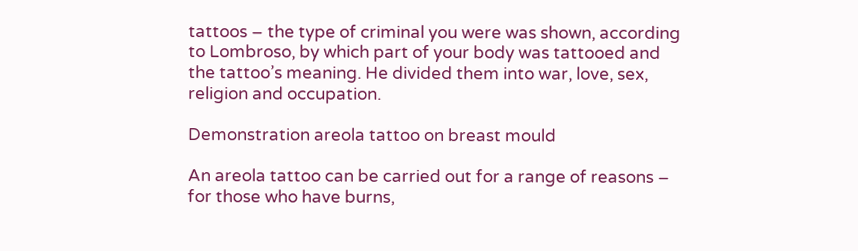tattoos – the type of criminal you were was shown, according to Lombroso, by which part of your body was tattooed and the tattoo’s meaning. He divided them into war, love, sex, religion and occupation.

Demonstration areola tattoo on breast mould

An areola tattoo can be carried out for a range of reasons – for those who have burns,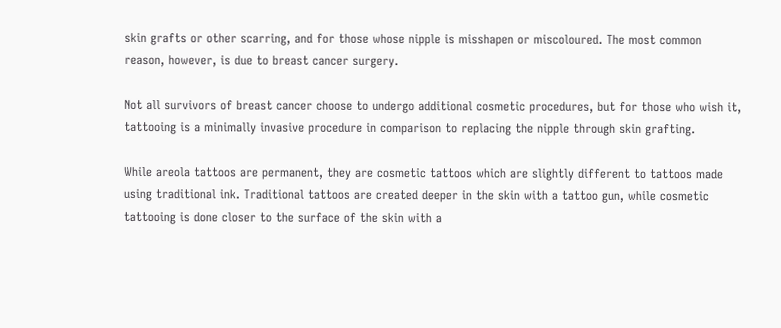skin grafts or other scarring, and for those whose nipple is misshapen or miscoloured. The most common reason, however, is due to breast cancer surgery.

Not all survivors of breast cancer choose to undergo additional cosmetic procedures, but for those who wish it, tattooing is a minimally invasive procedure in comparison to replacing the nipple through skin grafting.

While areola tattoos are permanent, they are cosmetic tattoos which are slightly different to tattoos made
using traditional ink. Traditional tattoos are created deeper in the skin with a tattoo gun, while cosmetic
tattooing is done closer to the surface of the skin with a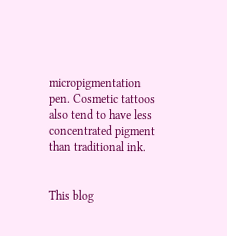micropigmentation pen. Cosmetic tattoos also tend to have less concentrated pigment than traditional ink.


This blog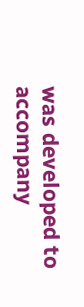was developed to accompany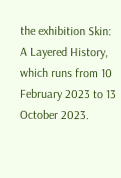the exhibition Skin: A Layered History, which runs from 10 February 2023 to 13 October 2023.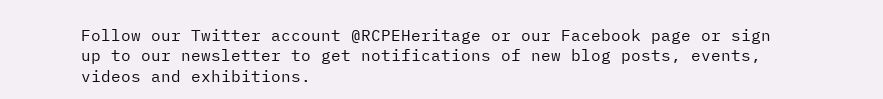Follow our Twitter account @RCPEHeritage or our Facebook page or sign up to our newsletter to get notifications of new blog posts, events, videos and exhibitions.